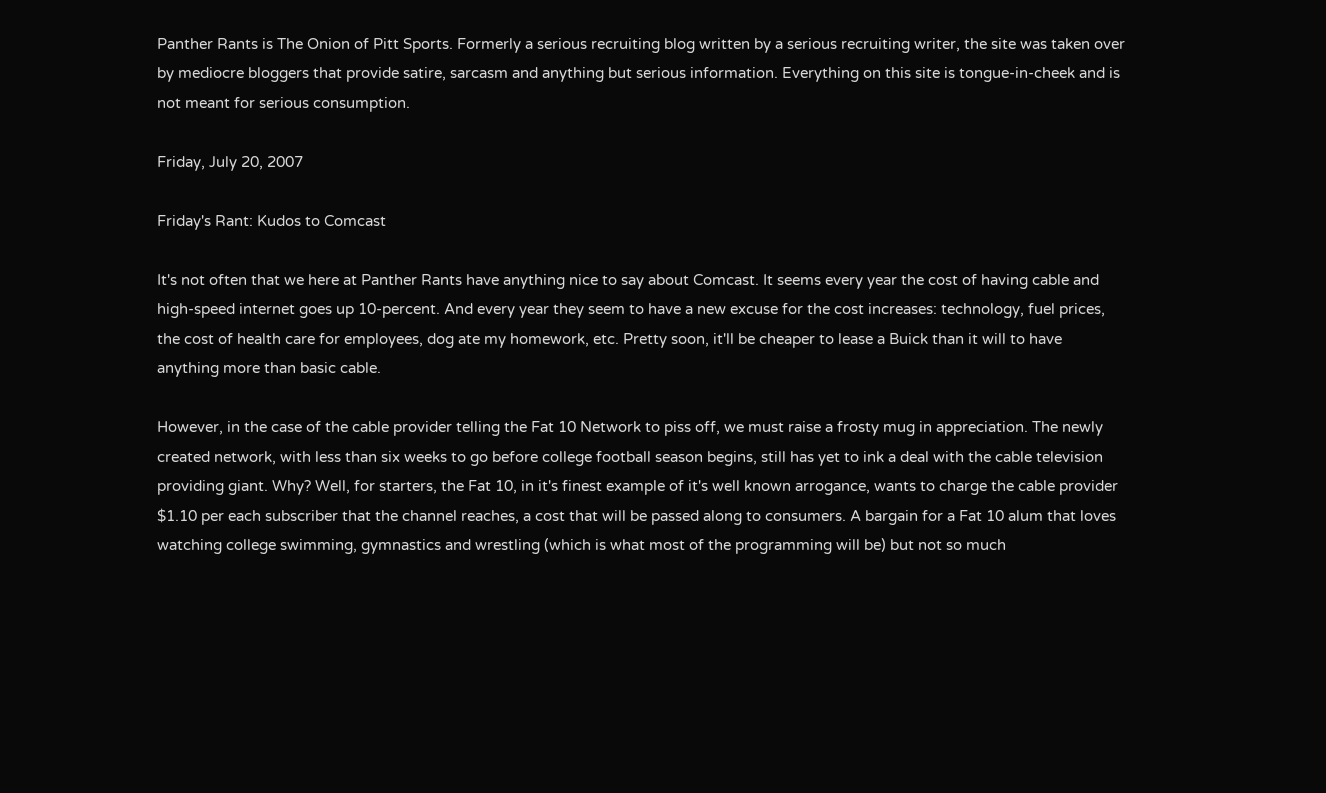Panther Rants is The Onion of Pitt Sports. Formerly a serious recruiting blog written by a serious recruiting writer, the site was taken over by mediocre bloggers that provide satire, sarcasm and anything but serious information. Everything on this site is tongue-in-cheek and is not meant for serious consumption.

Friday, July 20, 2007

Friday's Rant: Kudos to Comcast

It's not often that we here at Panther Rants have anything nice to say about Comcast. It seems every year the cost of having cable and high-speed internet goes up 10-percent. And every year they seem to have a new excuse for the cost increases: technology, fuel prices, the cost of health care for employees, dog ate my homework, etc. Pretty soon, it'll be cheaper to lease a Buick than it will to have anything more than basic cable.

However, in the case of the cable provider telling the Fat 10 Network to piss off, we must raise a frosty mug in appreciation. The newly created network, with less than six weeks to go before college football season begins, still has yet to ink a deal with the cable television providing giant. Why? Well, for starters, the Fat 10, in it's finest example of it's well known arrogance, wants to charge the cable provider $1.10 per each subscriber that the channel reaches, a cost that will be passed along to consumers. A bargain for a Fat 10 alum that loves watching college swimming, gymnastics and wrestling (which is what most of the programming will be) but not so much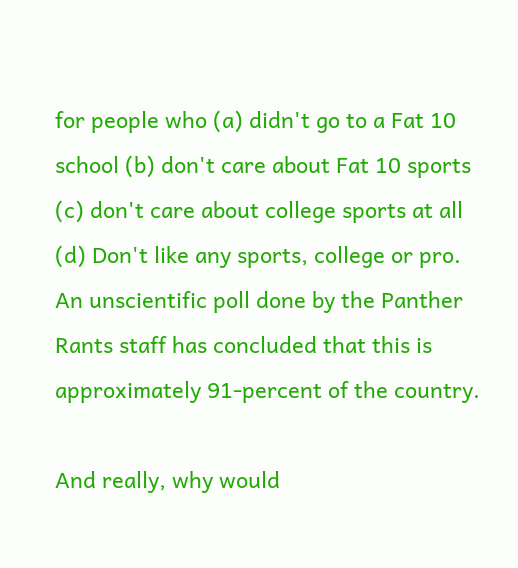for people who (a) didn't go to a Fat 10 school (b) don't care about Fat 10 sports (c) don't care about college sports at all (d) Don't like any sports, college or pro. An unscientific poll done by the Panther Rants staff has concluded that this is approximately 91-percent of the country.

And really, why would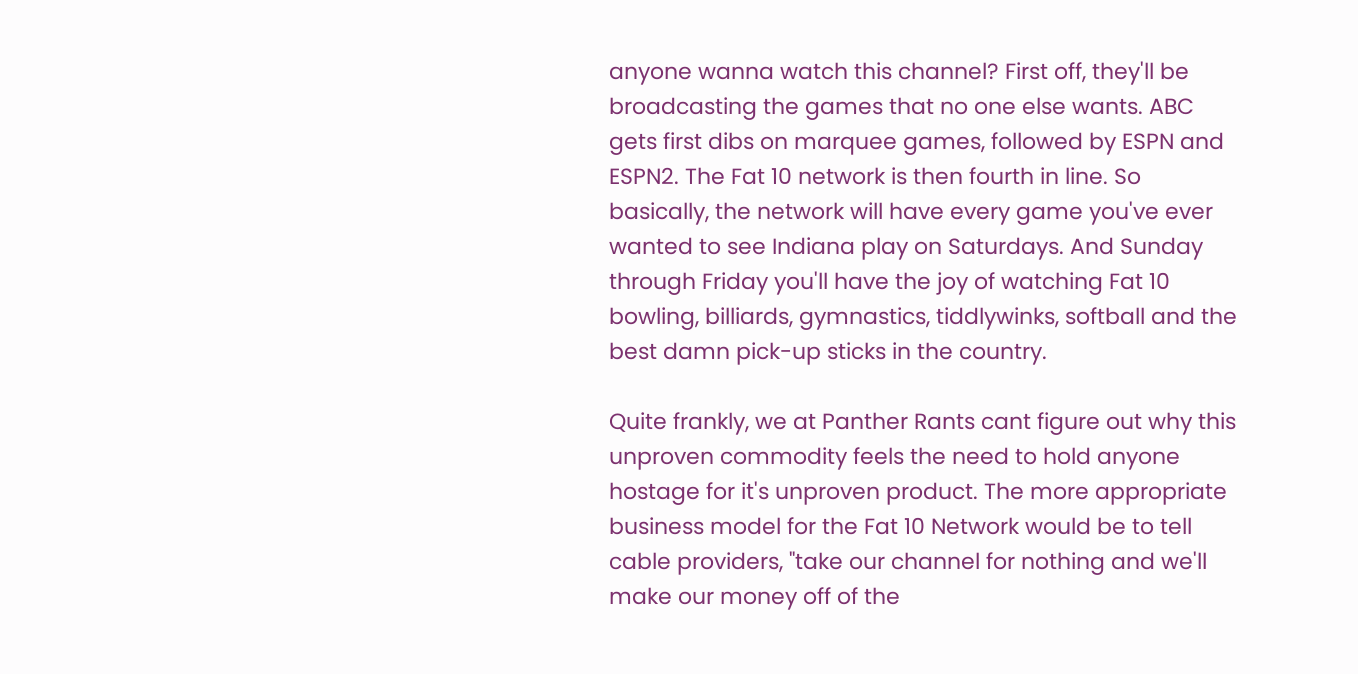anyone wanna watch this channel? First off, they'll be broadcasting the games that no one else wants. ABC gets first dibs on marquee games, followed by ESPN and ESPN2. The Fat 10 network is then fourth in line. So basically, the network will have every game you've ever wanted to see Indiana play on Saturdays. And Sunday through Friday you'll have the joy of watching Fat 10 bowling, billiards, gymnastics, tiddlywinks, softball and the best damn pick-up sticks in the country.

Quite frankly, we at Panther Rants cant figure out why this unproven commodity feels the need to hold anyone hostage for it's unproven product. The more appropriate business model for the Fat 10 Network would be to tell cable providers, "take our channel for nothing and we'll make our money off of the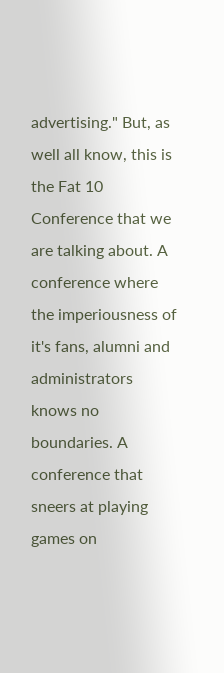advertising." But, as well all know, this is the Fat 10 Conference that we are talking about. A conference where the imperiousness of it's fans, alumni and administrators knows no boundaries. A conference that sneers at playing games on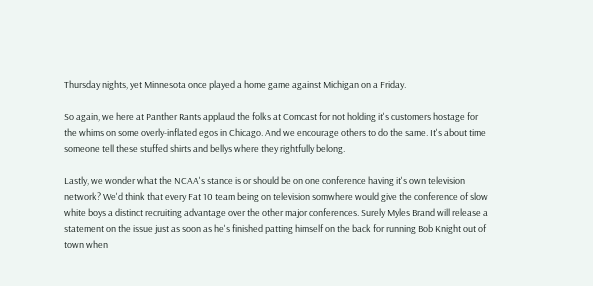Thursday nights, yet Minnesota once played a home game against Michigan on a Friday.

So again, we here at Panther Rants applaud the folks at Comcast for not holding it's customers hostage for the whims on some overly-inflated egos in Chicago. And we encourage others to do the same. It's about time someone tell these stuffed shirts and bellys where they rightfully belong.

Lastly, we wonder what the NCAA's stance is or should be on one conference having it's own television network? We'd think that every Fat 10 team being on television somwhere would give the conference of slow white boys a distinct recruiting advantage over the other major conferences. Surely Myles Brand will release a statement on the issue just as soon as he's finished patting himself on the back for running Bob Knight out of town when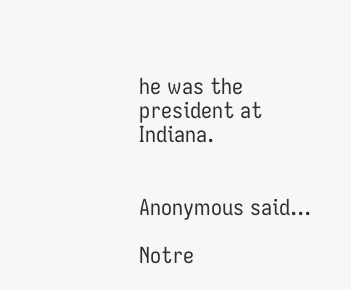he was the president at Indiana.


Anonymous said...

Notre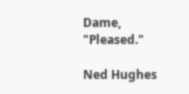Dame, "Pleased."

Ned Hughes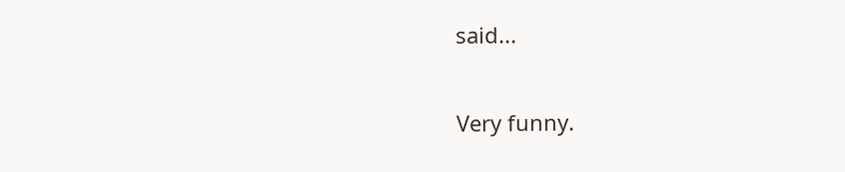said...

Very funny.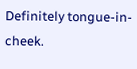Definitely tongue-in-cheek.